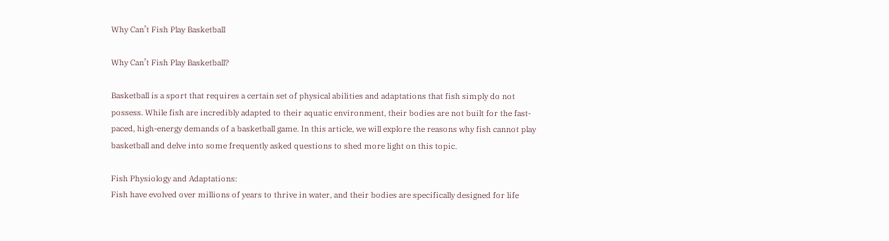Why Can’t Fish Play Basketball

Why Can’t Fish Play Basketball?

Basketball is a sport that requires a certain set of physical abilities and adaptations that fish simply do not possess. While fish are incredibly adapted to their aquatic environment, their bodies are not built for the fast-paced, high-energy demands of a basketball game. In this article, we will explore the reasons why fish cannot play basketball and delve into some frequently asked questions to shed more light on this topic.

Fish Physiology and Adaptations:
Fish have evolved over millions of years to thrive in water, and their bodies are specifically designed for life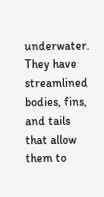underwater. They have streamlined bodies, fins, and tails that allow them to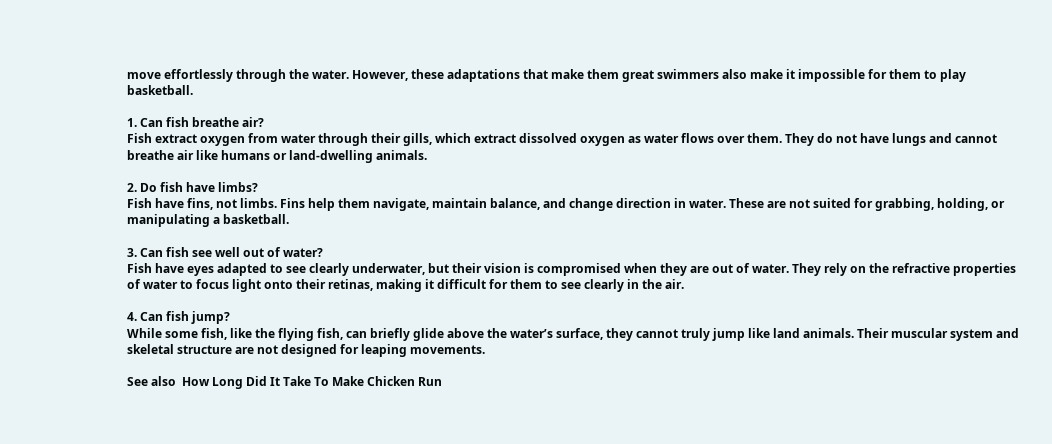move effortlessly through the water. However, these adaptations that make them great swimmers also make it impossible for them to play basketball.

1. Can fish breathe air?
Fish extract oxygen from water through their gills, which extract dissolved oxygen as water flows over them. They do not have lungs and cannot breathe air like humans or land-dwelling animals.

2. Do fish have limbs?
Fish have fins, not limbs. Fins help them navigate, maintain balance, and change direction in water. These are not suited for grabbing, holding, or manipulating a basketball.

3. Can fish see well out of water?
Fish have eyes adapted to see clearly underwater, but their vision is compromised when they are out of water. They rely on the refractive properties of water to focus light onto their retinas, making it difficult for them to see clearly in the air.

4. Can fish jump?
While some fish, like the flying fish, can briefly glide above the water’s surface, they cannot truly jump like land animals. Their muscular system and skeletal structure are not designed for leaping movements.

See also  How Long Did It Take To Make Chicken Run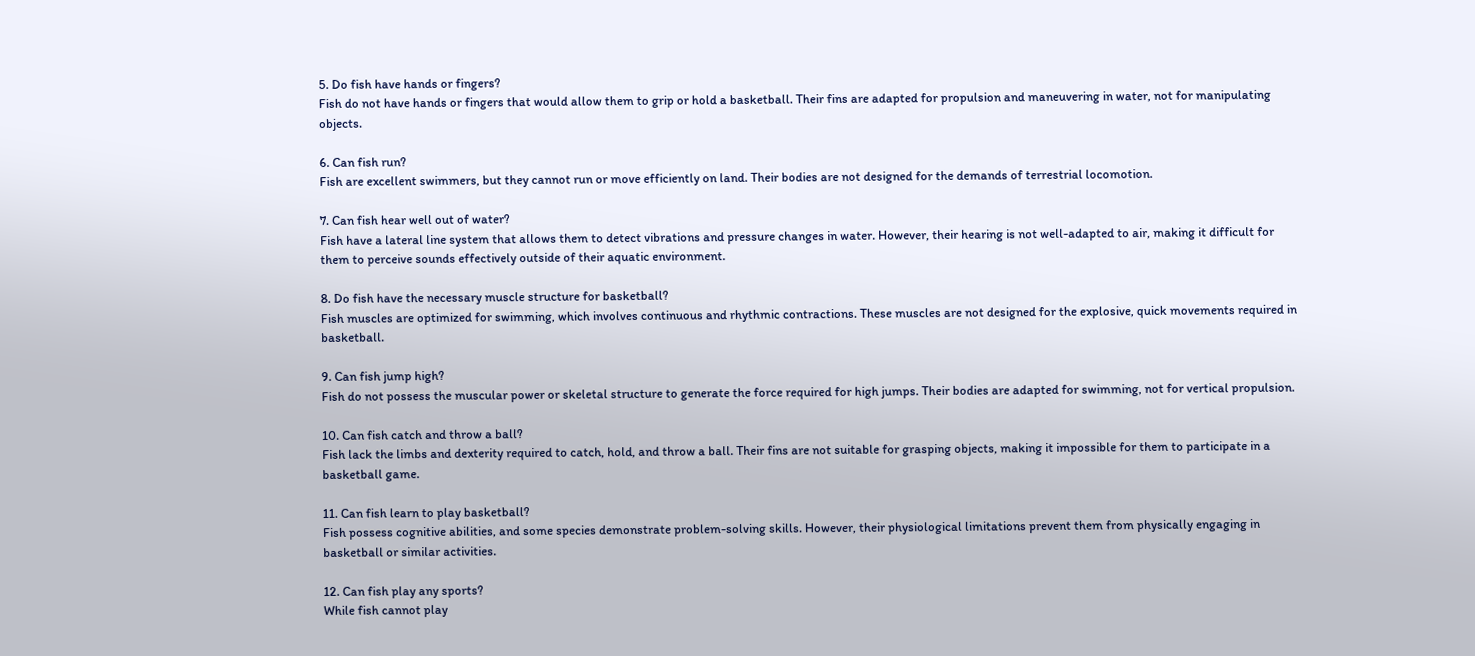5. Do fish have hands or fingers?
Fish do not have hands or fingers that would allow them to grip or hold a basketball. Their fins are adapted for propulsion and maneuvering in water, not for manipulating objects.

6. Can fish run?
Fish are excellent swimmers, but they cannot run or move efficiently on land. Their bodies are not designed for the demands of terrestrial locomotion.

7. Can fish hear well out of water?
Fish have a lateral line system that allows them to detect vibrations and pressure changes in water. However, their hearing is not well-adapted to air, making it difficult for them to perceive sounds effectively outside of their aquatic environment.

8. Do fish have the necessary muscle structure for basketball?
Fish muscles are optimized for swimming, which involves continuous and rhythmic contractions. These muscles are not designed for the explosive, quick movements required in basketball.

9. Can fish jump high?
Fish do not possess the muscular power or skeletal structure to generate the force required for high jumps. Their bodies are adapted for swimming, not for vertical propulsion.

10. Can fish catch and throw a ball?
Fish lack the limbs and dexterity required to catch, hold, and throw a ball. Their fins are not suitable for grasping objects, making it impossible for them to participate in a basketball game.

11. Can fish learn to play basketball?
Fish possess cognitive abilities, and some species demonstrate problem-solving skills. However, their physiological limitations prevent them from physically engaging in basketball or similar activities.

12. Can fish play any sports?
While fish cannot play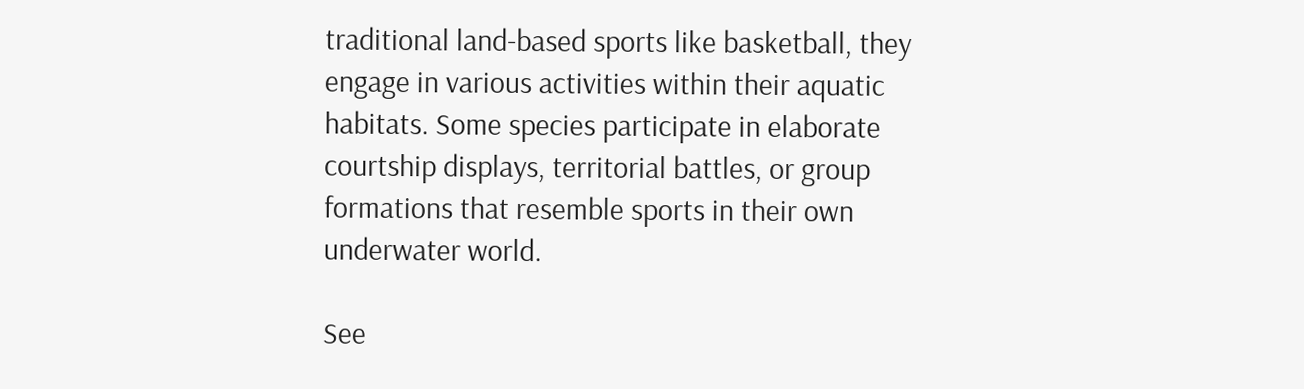traditional land-based sports like basketball, they engage in various activities within their aquatic habitats. Some species participate in elaborate courtship displays, territorial battles, or group formations that resemble sports in their own underwater world.

See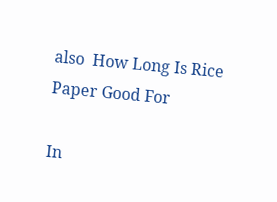also  How Long Is Rice Paper Good For

In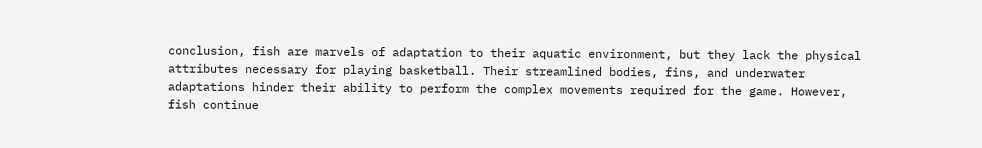conclusion, fish are marvels of adaptation to their aquatic environment, but they lack the physical attributes necessary for playing basketball. Their streamlined bodies, fins, and underwater adaptations hinder their ability to perform the complex movements required for the game. However, fish continue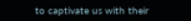to captivate us with their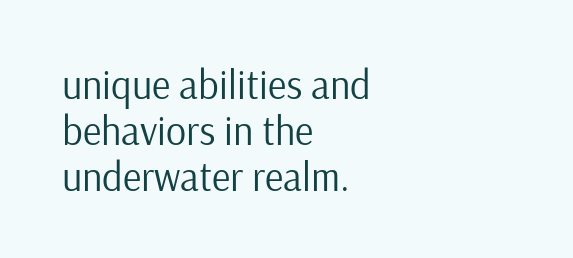unique abilities and behaviors in the underwater realm.